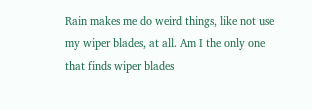Rain makes me do weird things, like not use my wiper blades, at all. Am I the only one that finds wiper blades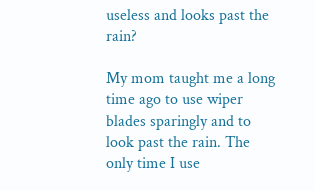useless and looks past the rain?

My mom taught me a long time ago to use wiper blades sparingly and to look past the rain. The only time I use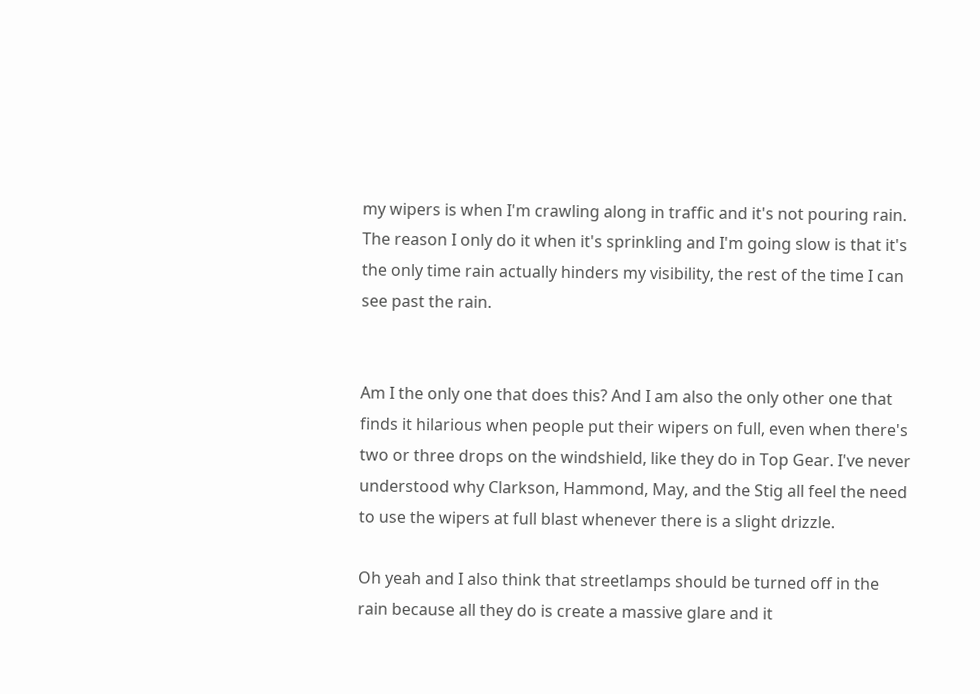my wipers is when I'm crawling along in traffic and it's not pouring rain. The reason I only do it when it's sprinkling and I'm going slow is that it's the only time rain actually hinders my visibility, the rest of the time I can see past the rain.


Am I the only one that does this? And I am also the only other one that finds it hilarious when people put their wipers on full, even when there's two or three drops on the windshield, like they do in Top Gear. I've never understood why Clarkson, Hammond, May, and the Stig all feel the need to use the wipers at full blast whenever there is a slight drizzle.

Oh yeah and I also think that streetlamps should be turned off in the rain because all they do is create a massive glare and it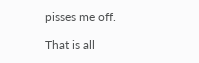pisses me off.

That is all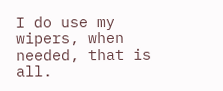I do use my wipers, when needed, that is all.